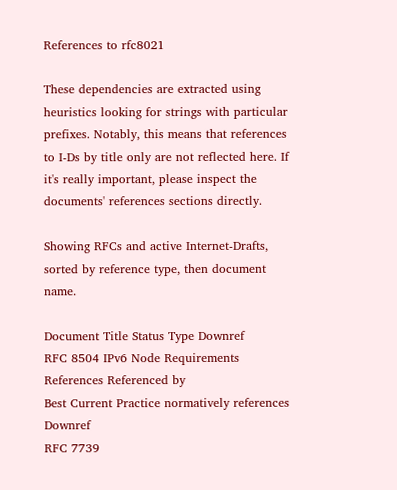References to rfc8021

These dependencies are extracted using heuristics looking for strings with particular prefixes. Notably, this means that references to I-Ds by title only are not reflected here. If it's really important, please inspect the documents' references sections directly.

Showing RFCs and active Internet-Drafts, sorted by reference type, then document name.

Document Title Status Type Downref
RFC 8504 IPv6 Node Requirements
References Referenced by
Best Current Practice normatively references Downref
RFC 7739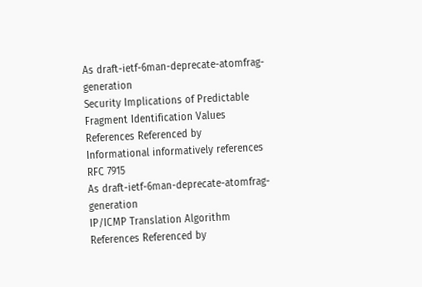As draft-ietf-6man-deprecate-atomfrag-generation
Security Implications of Predictable Fragment Identification Values
References Referenced by
Informational informatively references
RFC 7915
As draft-ietf-6man-deprecate-atomfrag-generation
IP/ICMP Translation Algorithm
References Referenced by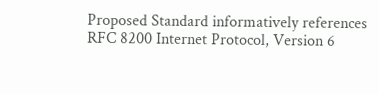Proposed Standard informatively references
RFC 8200 Internet Protocol, Version 6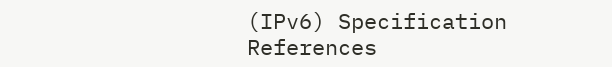(IPv6) Specification
References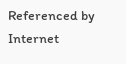Referenced by
Internet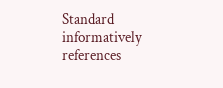Standard informatively references